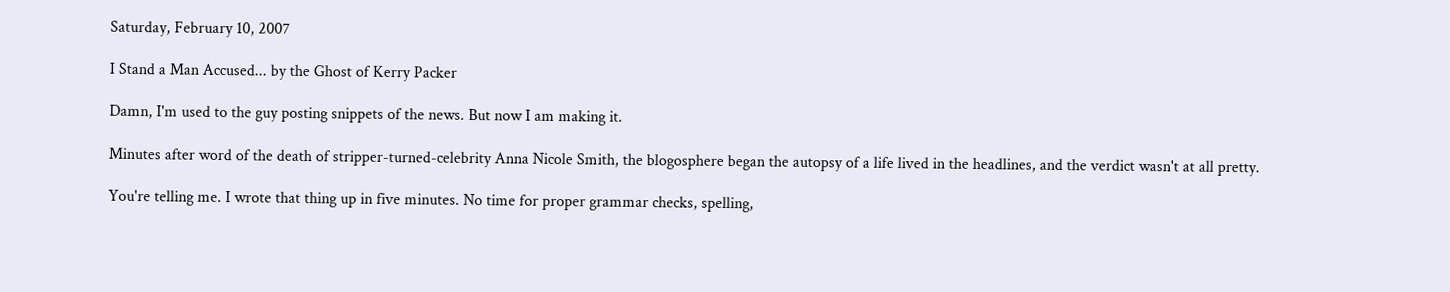Saturday, February 10, 2007

I Stand a Man Accused... by the Ghost of Kerry Packer

Damn, I'm used to the guy posting snippets of the news. But now I am making it.

Minutes after word of the death of stripper-turned-celebrity Anna Nicole Smith, the blogosphere began the autopsy of a life lived in the headlines, and the verdict wasn't at all pretty.

You're telling me. I wrote that thing up in five minutes. No time for proper grammar checks, spelling,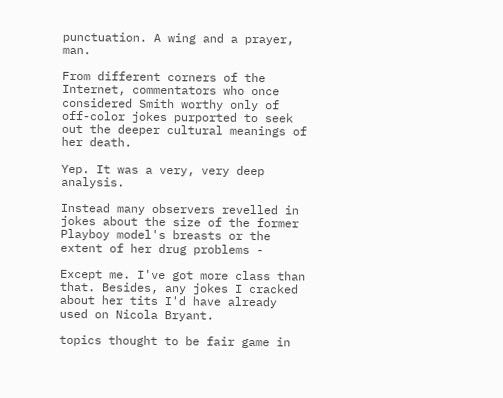punctuation. A wing and a prayer, man.

From different corners of the Internet, commentators who once considered Smith worthy only of off-color jokes purported to seek out the deeper cultural meanings of her death.

Yep. It was a very, very deep analysis.

Instead many observers revelled in jokes about the size of the former Playboy model's breasts or the extent of her drug problems -

Except me. I've got more class than that. Besides, any jokes I cracked about her tits I'd have already used on Nicola Bryant.

topics thought to be fair game in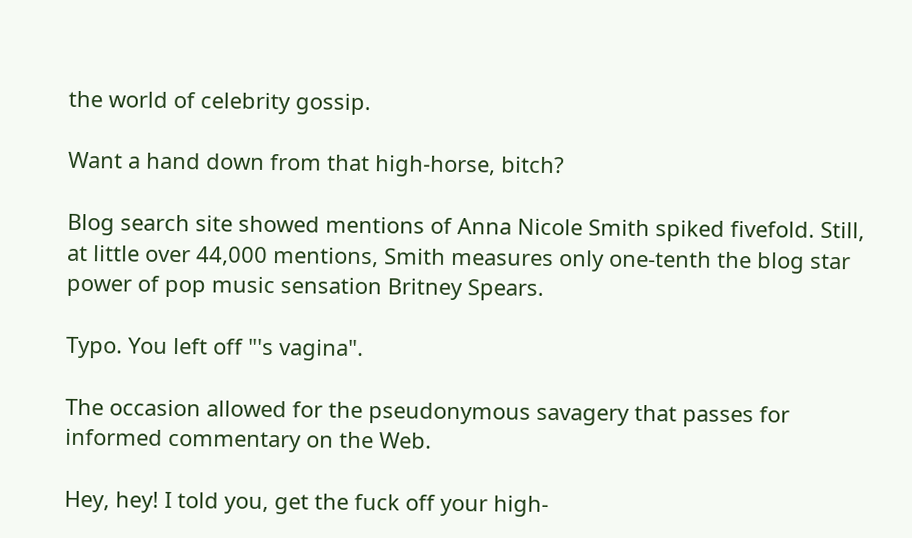the world of celebrity gossip.

Want a hand down from that high-horse, bitch?

Blog search site showed mentions of Anna Nicole Smith spiked fivefold. Still, at little over 44,000 mentions, Smith measures only one-tenth the blog star power of pop music sensation Britney Spears.

Typo. You left off "'s vagina".

The occasion allowed for the pseudonymous savagery that passes for informed commentary on the Web.

Hey, hey! I told you, get the fuck off your high-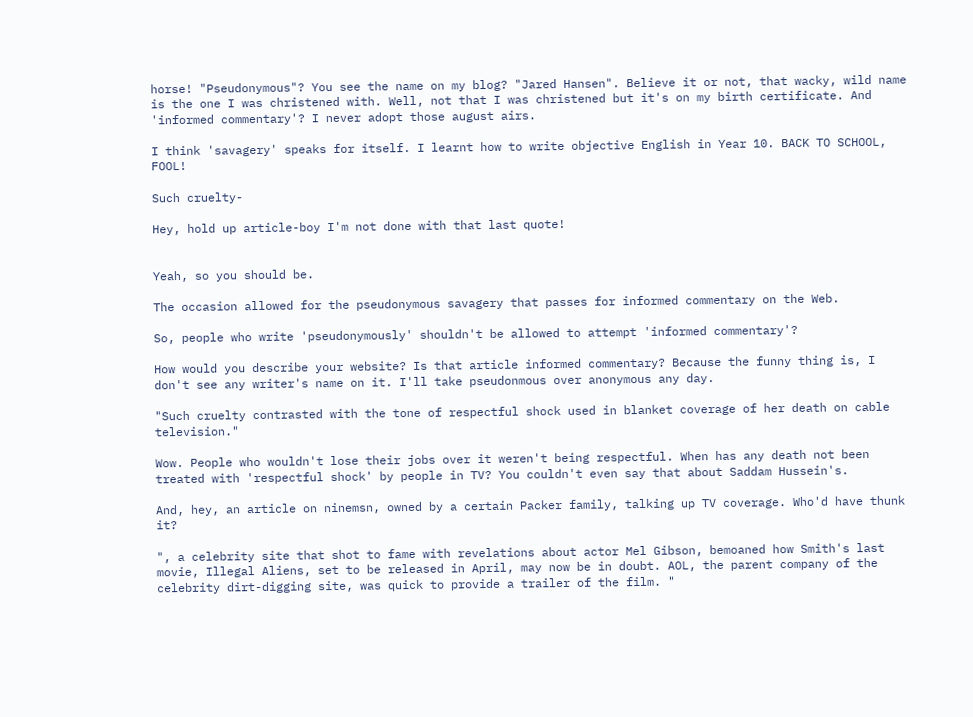horse! "Pseudonymous"? You see the name on my blog? "Jared Hansen". Believe it or not, that wacky, wild name is the one I was christened with. Well, not that I was christened but it's on my birth certificate. And 'informed commentary'? I never adopt those august airs.

I think 'savagery' speaks for itself. I learnt how to write objective English in Year 10. BACK TO SCHOOL, FOOL!

Such cruelty-

Hey, hold up article-boy I'm not done with that last quote!


Yeah, so you should be.

The occasion allowed for the pseudonymous savagery that passes for informed commentary on the Web.

So, people who write 'pseudonymously' shouldn't be allowed to attempt 'informed commentary'?

How would you describe your website? Is that article informed commentary? Because the funny thing is, I don't see any writer's name on it. I'll take pseudonmous over anonymous any day.

"Such cruelty contrasted with the tone of respectful shock used in blanket coverage of her death on cable television."

Wow. People who wouldn't lose their jobs over it weren't being respectful. When has any death not been treated with 'respectful shock' by people in TV? You couldn't even say that about Saddam Hussein's.

And, hey, an article on ninemsn, owned by a certain Packer family, talking up TV coverage. Who'd have thunk it?

", a celebrity site that shot to fame with revelations about actor Mel Gibson, bemoaned how Smith's last movie, Illegal Aliens, set to be released in April, may now be in doubt. AOL, the parent company of the celebrity dirt-digging site, was quick to provide a trailer of the film. "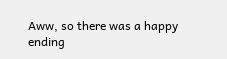Aww, so there was a happy ending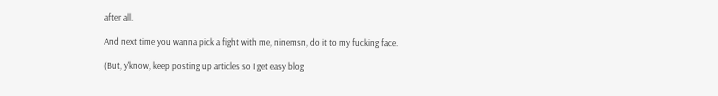after all.

And next time you wanna pick a fight with me, ninemsn, do it to my fucking face.

(But, y'know, keep posting up articles so I get easy blog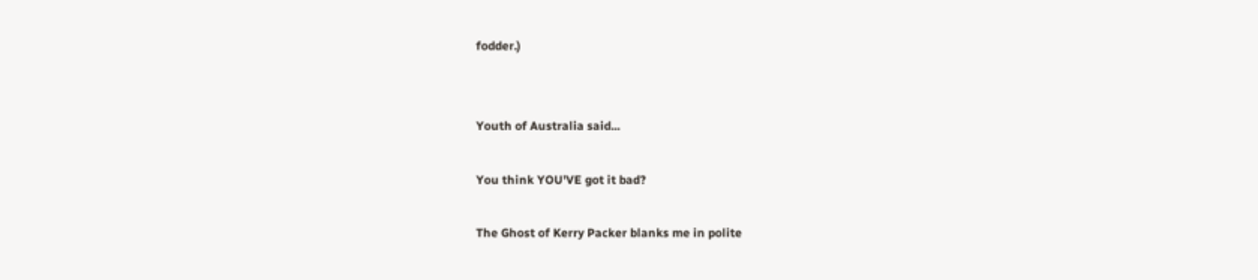fodder.)


Youth of Australia said...

You think YOU'VE got it bad?

The Ghost of Kerry Packer blanks me in polite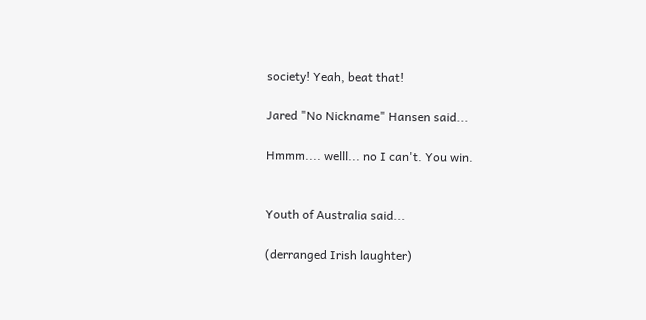society! Yeah, beat that!

Jared "No Nickname" Hansen said...

Hmmm.... welll... no I can't. You win.


Youth of Australia said...

(derranged Irish laughter)